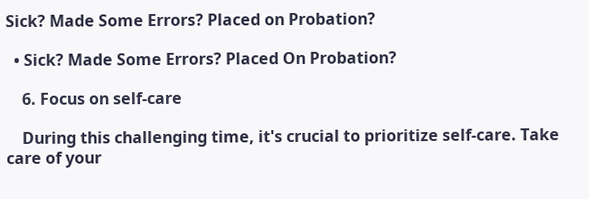Sick? Made Some Errors? Placed on Probation?

  • Sick? Made Some Errors? Placed On Probation?

    6. Focus on self-care

    During this challenging time, it's crucial to prioritize self-care. Take care of your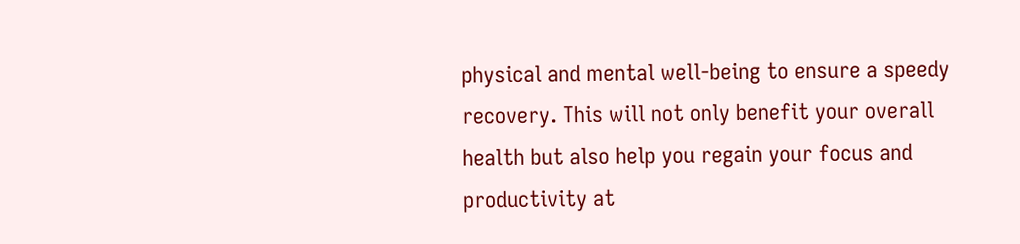physical and mental well-being to ensure a speedy recovery. This will not only benefit your overall health but also help you regain your focus and productivity at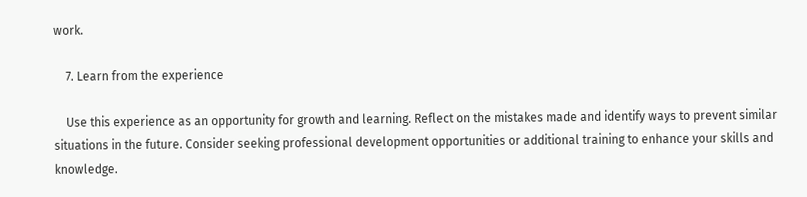work.

    7. Learn from the experience

    Use this experience as an opportunity for growth and learning. Reflect on the mistakes made and identify ways to prevent similar situations in the future. Consider seeking professional development opportunities or additional training to enhance your skills and knowledge.